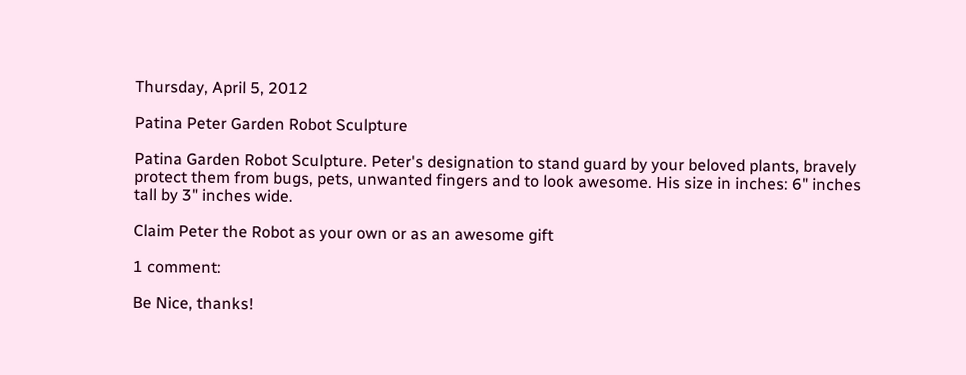Thursday, April 5, 2012

Patina Peter Garden Robot Sculpture

Patina Garden Robot Sculpture. Peter's designation to stand guard by your beloved plants, bravely protect them from bugs, pets, unwanted fingers and to look awesome. His size in inches: 6" inches tall by 3" inches wide.

Claim Peter the Robot as your own or as an awesome gift

1 comment:

Be Nice, thanks!